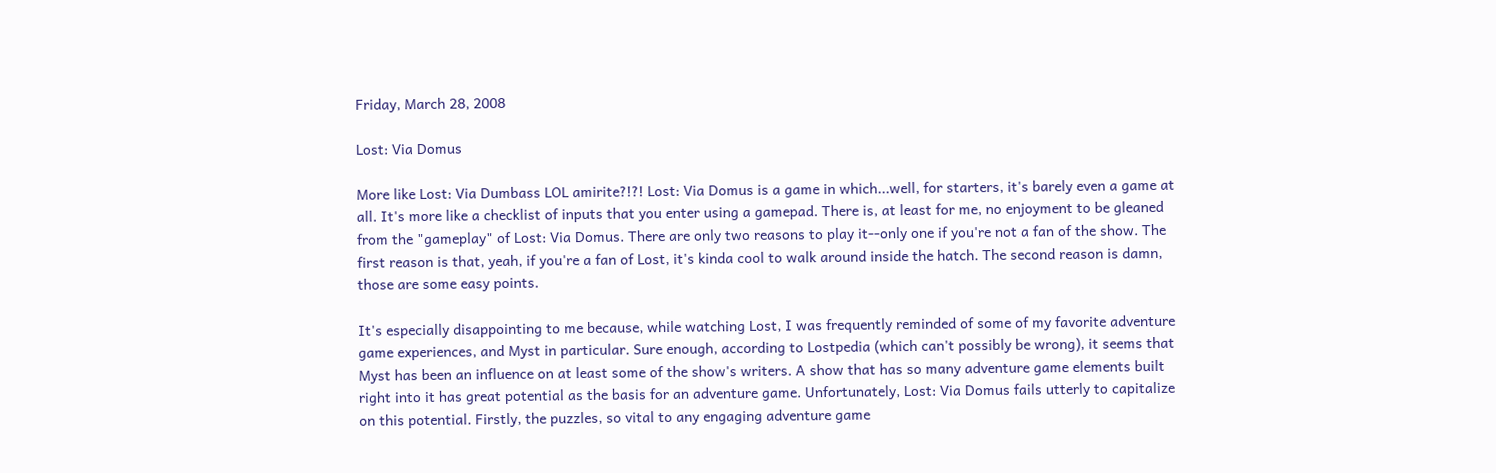Friday, March 28, 2008

Lost: Via Domus

More like Lost: Via Dumbass LOL amirite?!?! Lost: Via Domus is a game in which...well, for starters, it's barely even a game at all. It's more like a checklist of inputs that you enter using a gamepad. There is, at least for me, no enjoyment to be gleaned from the "gameplay" of Lost: Via Domus. There are only two reasons to play it--only one if you're not a fan of the show. The first reason is that, yeah, if you're a fan of Lost, it's kinda cool to walk around inside the hatch. The second reason is damn, those are some easy points.

It's especially disappointing to me because, while watching Lost, I was frequently reminded of some of my favorite adventure game experiences, and Myst in particular. Sure enough, according to Lostpedia (which can't possibly be wrong), it seems that Myst has been an influence on at least some of the show's writers. A show that has so many adventure game elements built right into it has great potential as the basis for an adventure game. Unfortunately, Lost: Via Domus fails utterly to capitalize on this potential. Firstly, the puzzles, so vital to any engaging adventure game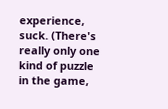experience, suck. (There's really only one kind of puzzle in the game,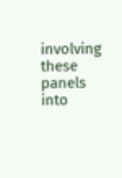involving these panels into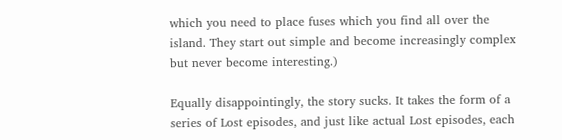which you need to place fuses which you find all over the island. They start out simple and become increasingly complex but never become interesting.)

Equally disappointingly, the story sucks. It takes the form of a series of Lost episodes, and just like actual Lost episodes, each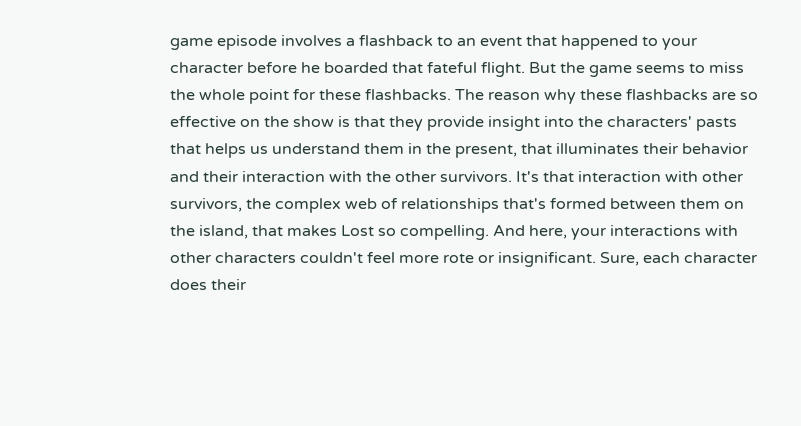game episode involves a flashback to an event that happened to your character before he boarded that fateful flight. But the game seems to miss the whole point for these flashbacks. The reason why these flashbacks are so effective on the show is that they provide insight into the characters' pasts that helps us understand them in the present, that illuminates their behavior and their interaction with the other survivors. It's that interaction with other survivors, the complex web of relationships that's formed between them on the island, that makes Lost so compelling. And here, your interactions with other characters couldn't feel more rote or insignificant. Sure, each character does their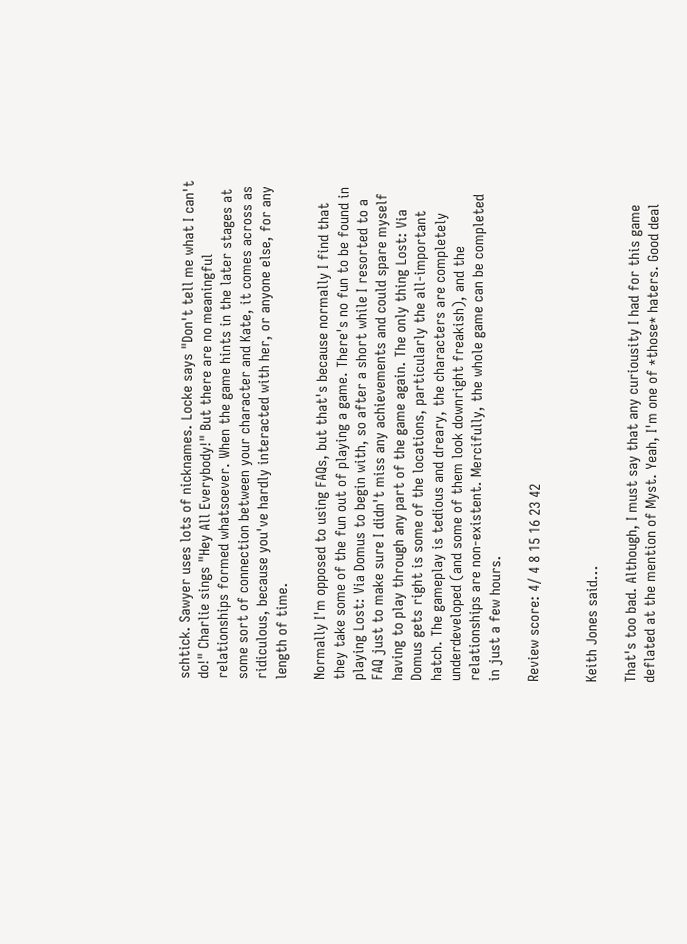schtick. Sawyer uses lots of nicknames. Locke says "Don't tell me what I can't do!" Charlie sings "Hey All Everybody!" But there are no meaningful relationships formed whatsoever. When the game hints in the later stages at some sort of connection between your character and Kate, it comes across as ridiculous, because you've hardly interacted with her, or anyone else, for any length of time.

Normally I'm opposed to using FAQs, but that's because normally I find that they take some of the fun out of playing a game. There's no fun to be found in playing Lost: Via Domus to begin with, so after a short while I resorted to a FAQ just to make sure I didn't miss any achievements and could spare myself having to play through any part of the game again. The only thing Lost: Via Domus gets right is some of the locations, particularly the all-important hatch. The gameplay is tedious and dreary, the characters are completely underdeveloped (and some of them look downright freakish), and the relationships are non-existent. Mercifully, the whole game can be completed in just a few hours.

Review score: 4/ 4 8 15 16 23 42


Keith Jones said...

That's too bad. Although, I must say that any curiousity I had for this game deflated at the mention of Myst. Yeah, I'm one of *those* haters. Good deal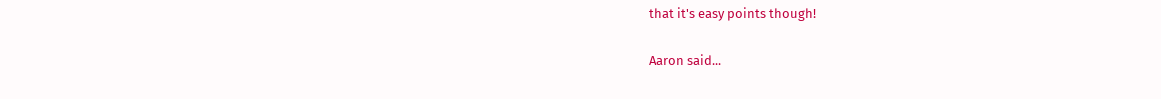that it's easy points though!

Aaron said...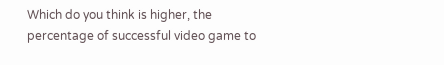Which do you think is higher, the percentage of successful video game to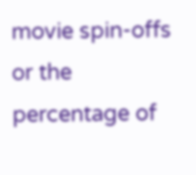movie spin-offs or the percentage of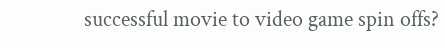successful movie to video game spin offs?